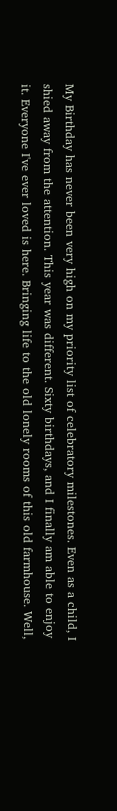My Birthday has never been very high on my priority list of celebratory milestones. Even as a child, I shied away from the attention. This year was different. Sixty birthdays, and I finally am able to enjoy it. Everyone I've ever loved is here. Bringing life to the old lonely rooms of this old farmhouse. Well,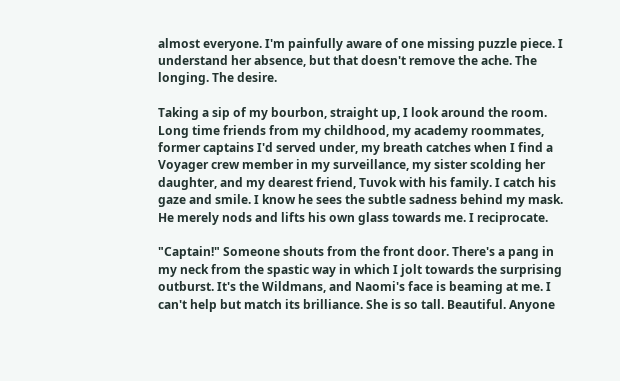almost everyone. I'm painfully aware of one missing puzzle piece. I understand her absence, but that doesn't remove the ache. The longing. The desire.

Taking a sip of my bourbon, straight up, I look around the room. Long time friends from my childhood, my academy roommates, former captains I'd served under, my breath catches when I find a Voyager crew member in my surveillance, my sister scolding her daughter, and my dearest friend, Tuvok with his family. I catch his gaze and smile. I know he sees the subtle sadness behind my mask. He merely nods and lifts his own glass towards me. I reciprocate.

"Captain!" Someone shouts from the front door. There's a pang in my neck from the spastic way in which I jolt towards the surprising outburst. It's the Wildmans, and Naomi's face is beaming at me. I can't help but match its brilliance. She is so tall. Beautiful. Anyone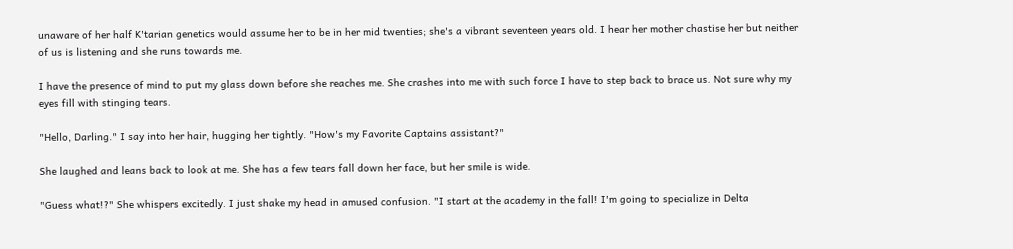unaware of her half K'tarian genetics would assume her to be in her mid twenties; she's a vibrant seventeen years old. I hear her mother chastise her but neither of us is listening and she runs towards me.

I have the presence of mind to put my glass down before she reaches me. She crashes into me with such force I have to step back to brace us. Not sure why my eyes fill with stinging tears.

"Hello, Darling." I say into her hair, hugging her tightly. "How's my Favorite Captains assistant?"

She laughed and leans back to look at me. She has a few tears fall down her face, but her smile is wide.

"Guess what!?" She whispers excitedly. I just shake my head in amused confusion. "I start at the academy in the fall! I'm going to specialize in Delta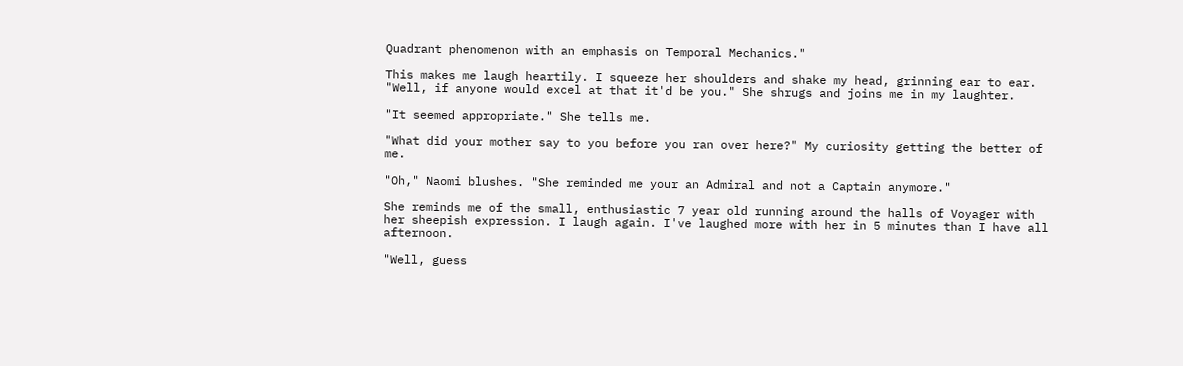Quadrant phenomenon with an emphasis on Temporal Mechanics."

This makes me laugh heartily. I squeeze her shoulders and shake my head, grinning ear to ear. "Well, if anyone would excel at that it'd be you." She shrugs and joins me in my laughter.

"It seemed appropriate." She tells me.

"What did your mother say to you before you ran over here?" My curiosity getting the better of me.

"Oh," Naomi blushes. "She reminded me your an Admiral and not a Captain anymore."

She reminds me of the small, enthusiastic 7 year old running around the halls of Voyager with her sheepish expression. I laugh again. I've laughed more with her in 5 minutes than I have all afternoon.

"Well, guess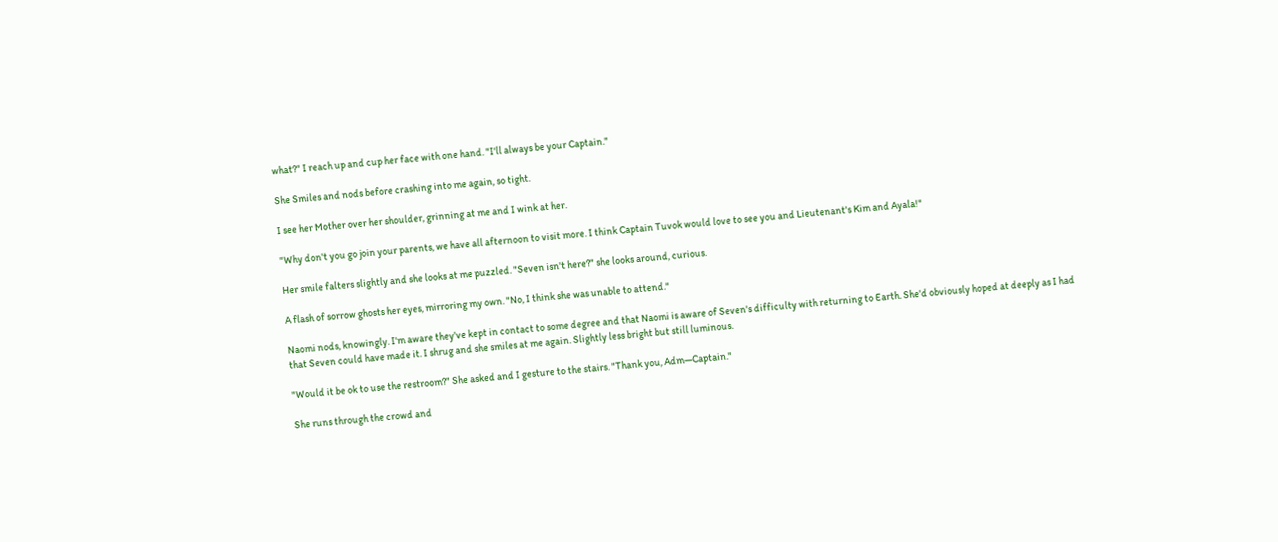what?" I reach up and cup her face with one hand. "I'll always be your Captain."

She Smiles and nods before crashing into me again, so tight.

I see her Mother over her shoulder, grinning at me and I wink at her.

"Why don't you go join your parents, we have all afternoon to visit more. I think Captain Tuvok would love to see you and Lieutenant's Kim and Ayala!"

Her smile falters slightly and she looks at me puzzled. "Seven isn't here?" she looks around, curious.

A flash of sorrow ghosts her eyes, mirroring my own. "No, I think she was unable to attend."

Naomi nods, knowingly. I'm aware they've kept in contact to some degree and that Naomi is aware of Seven's difficulty with returning to Earth. She'd obviously hoped at deeply as I had that Seven could have made it. I shrug and she smiles at me again. Slightly less bright but still luminous.

"Would it be ok to use the restroom?" She asked and I gesture to the stairs. "Thank you, Adm—Captain."

She runs through the crowd and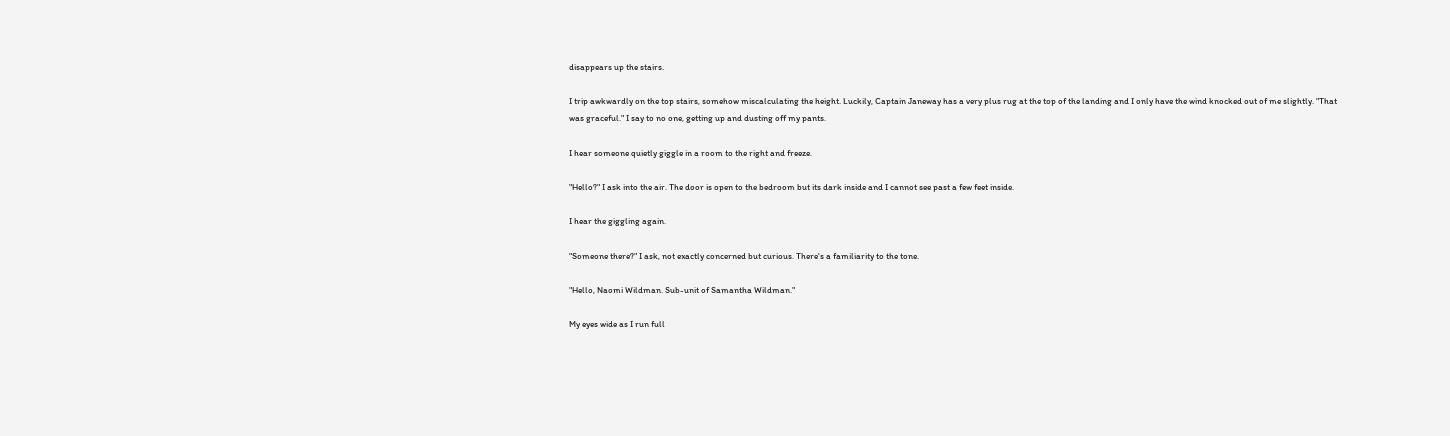disappears up the stairs.

I trip awkwardly on the top stairs, somehow miscalculating the height. Luckily, Captain Janeway has a very plus rug at the top of the landing and I only have the wind knocked out of me slightly. "That was graceful." I say to no one, getting up and dusting off my pants.

I hear someone quietly giggle in a room to the right and freeze.

"Hello?" I ask into the air. The door is open to the bedroom but its dark inside and I cannot see past a few feet inside.

I hear the giggling again.

"Someone there?" I ask, not exactly concerned but curious. There's a familiarity to the tone.

"Hello, Naomi Wildman. Sub-unit of Samantha Wildman."

My eyes wide as I run full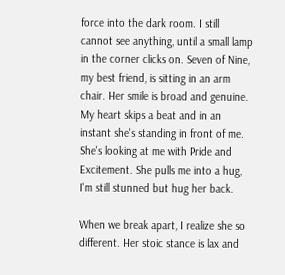force into the dark room. I still cannot see anything, until a small lamp in the corner clicks on. Seven of Nine, my best friend, is sitting in an arm chair. Her smile is broad and genuine. My heart skips a beat and in an instant she's standing in front of me. She's looking at me with Pride and Excitement. She pulls me into a hug, I'm still stunned but hug her back.

When we break apart, I realize she so different. Her stoic stance is lax and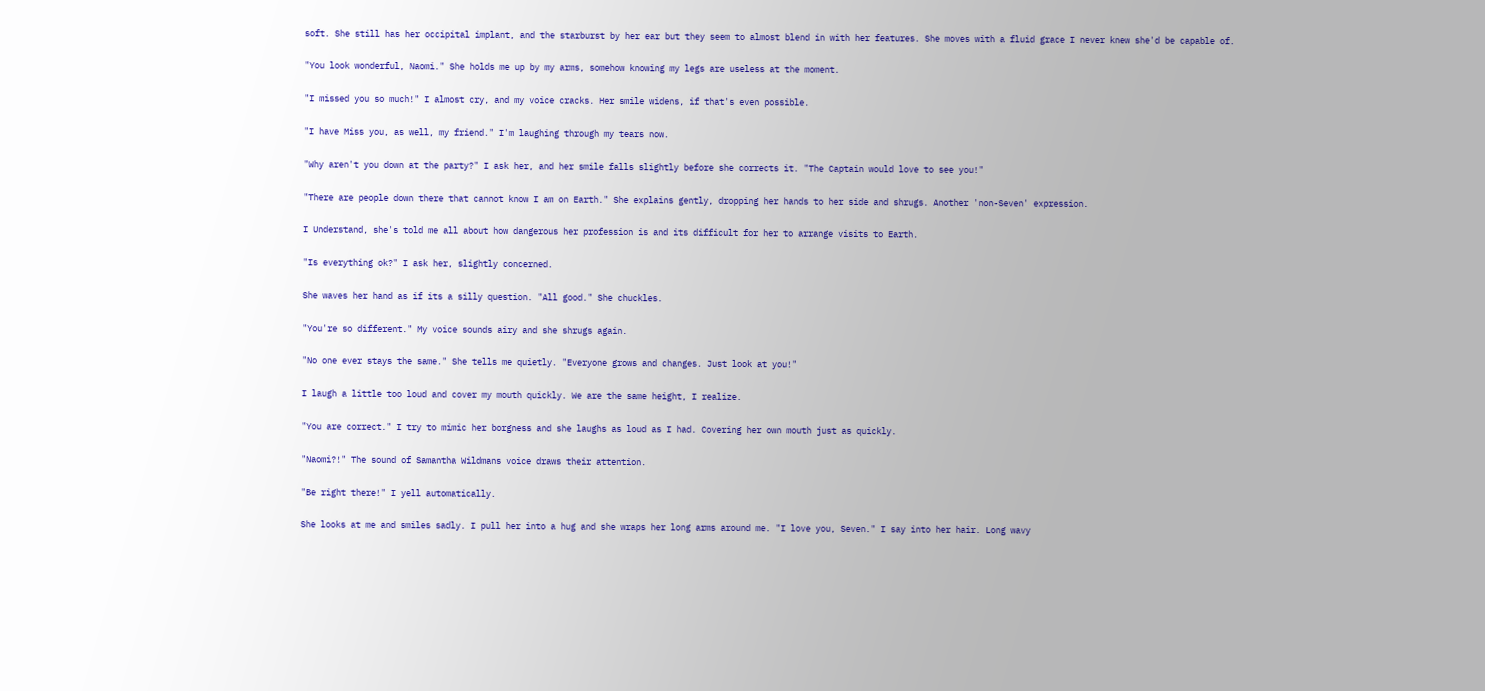soft. She still has her occipital implant, and the starburst by her ear but they seem to almost blend in with her features. She moves with a fluid grace I never knew she'd be capable of.

"You look wonderful, Naomi." She holds me up by my arms, somehow knowing my legs are useless at the moment.

"I missed you so much!" I almost cry, and my voice cracks. Her smile widens, if that's even possible.

"I have Miss you, as well, my friend." I'm laughing through my tears now.

"Why aren't you down at the party?" I ask her, and her smile falls slightly before she corrects it. "The Captain would love to see you!"

"There are people down there that cannot know I am on Earth." She explains gently, dropping her hands to her side and shrugs. Another 'non-Seven' expression.

I Understand, she's told me all about how dangerous her profession is and its difficult for her to arrange visits to Earth.

"Is everything ok?" I ask her, slightly concerned.

She waves her hand as if its a silly question. "All good." She chuckles.

"You're so different." My voice sounds airy and she shrugs again.

"No one ever stays the same." She tells me quietly. "Everyone grows and changes. Just look at you!"

I laugh a little too loud and cover my mouth quickly. We are the same height, I realize.

"You are correct." I try to mimic her borgness and she laughs as loud as I had. Covering her own mouth just as quickly.

"Naomi?!" The sound of Samantha Wildmans voice draws their attention.

"Be right there!" I yell automatically.

She looks at me and smiles sadly. I pull her into a hug and she wraps her long arms around me. "I love you, Seven." I say into her hair. Long wavy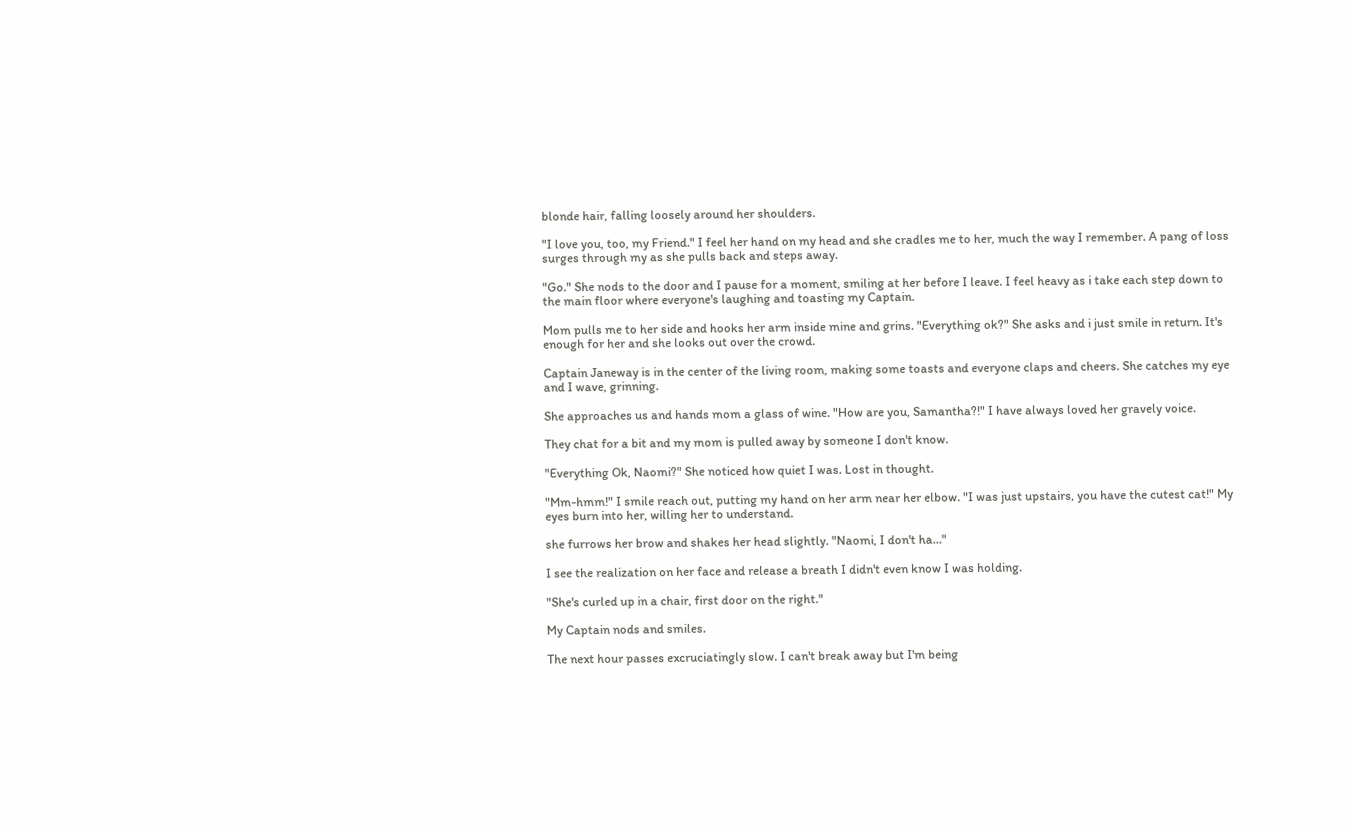blonde hair, falling loosely around her shoulders.

"I love you, too, my Friend." I feel her hand on my head and she cradles me to her, much the way I remember. A pang of loss surges through my as she pulls back and steps away.

"Go." She nods to the door and I pause for a moment, smiling at her before I leave. I feel heavy as i take each step down to the main floor where everyone's laughing and toasting my Captain.

Mom pulls me to her side and hooks her arm inside mine and grins. "Everything ok?" She asks and i just smile in return. It's enough for her and she looks out over the crowd.

Captain Janeway is in the center of the living room, making some toasts and everyone claps and cheers. She catches my eye and I wave, grinning.

She approaches us and hands mom a glass of wine. "How are you, Samantha?!" I have always loved her gravely voice.

They chat for a bit and my mom is pulled away by someone I don't know.

"Everything Ok, Naomi?" She noticed how quiet I was. Lost in thought.

"Mm-hmm!" I smile reach out, putting my hand on her arm near her elbow. "I was just upstairs, you have the cutest cat!" My eyes burn into her, willing her to understand.

she furrows her brow and shakes her head slightly. "Naomi, I don't ha…"

I see the realization on her face and release a breath I didn't even know I was holding.

"She's curled up in a chair, first door on the right."

My Captain nods and smiles.

The next hour passes excruciatingly slow. I can't break away but I'm being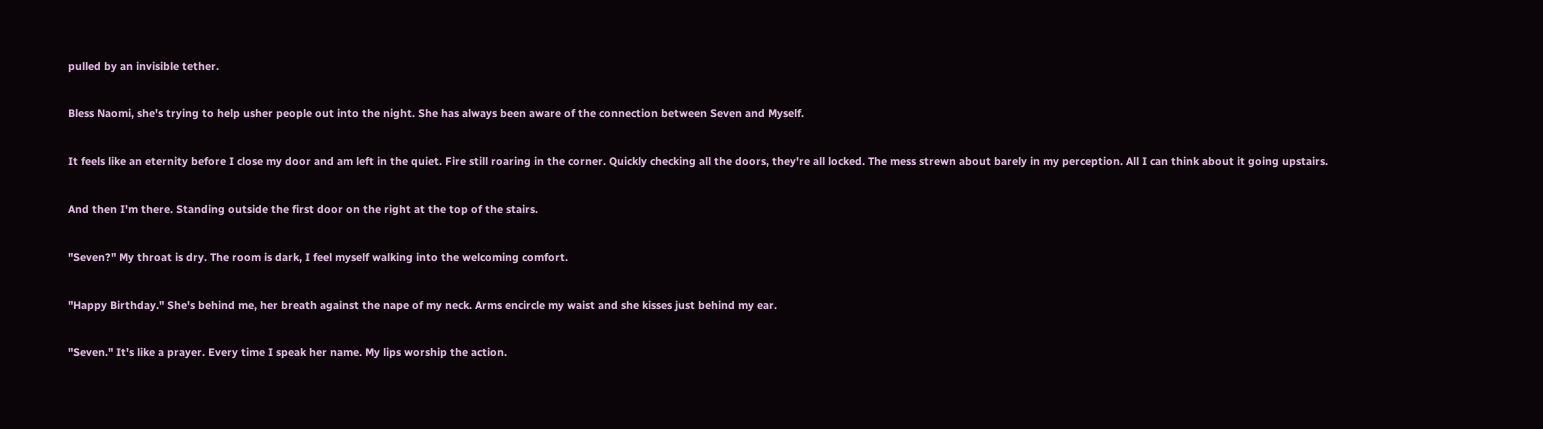pulled by an invisible tether.

Bless Naomi, she's trying to help usher people out into the night. She has always been aware of the connection between Seven and Myself.

It feels like an eternity before I close my door and am left in the quiet. Fire still roaring in the corner. Quickly checking all the doors, they're all locked. The mess strewn about barely in my perception. All I can think about it going upstairs.

And then I'm there. Standing outside the first door on the right at the top of the stairs.

"Seven?" My throat is dry. The room is dark, I feel myself walking into the welcoming comfort.

"Happy Birthday." She's behind me, her breath against the nape of my neck. Arms encircle my waist and she kisses just behind my ear.

"Seven." It's like a prayer. Every time I speak her name. My lips worship the action.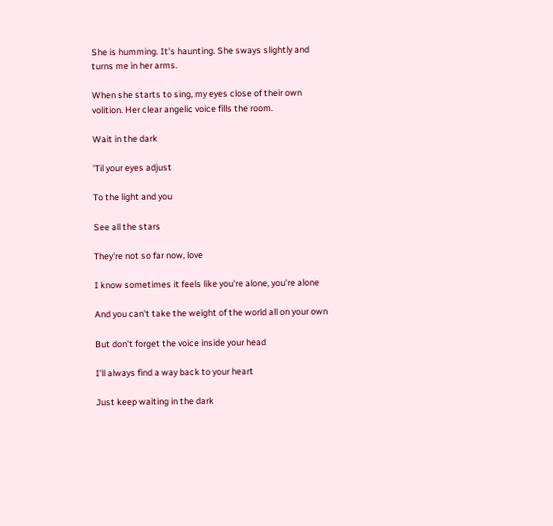She is humming. It's haunting. She sways slightly and turns me in her arms.

When she starts to sing, my eyes close of their own volition. Her clear angelic voice fills the room.

Wait in the dark

'Til your eyes adjust

To the light and you

See all the stars

They're not so far now, love

I know sometimes it feels like you're alone, you're alone

And you can't take the weight of the world all on your own

But don't forget the voice inside your head

I'll always find a way back to your heart

Just keep waiting in the dark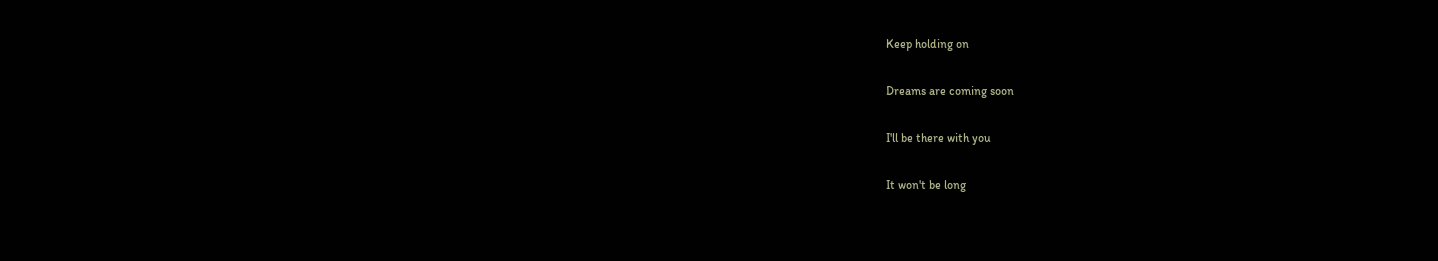Keep holding on

Dreams are coming soon

I'll be there with you

It won't be long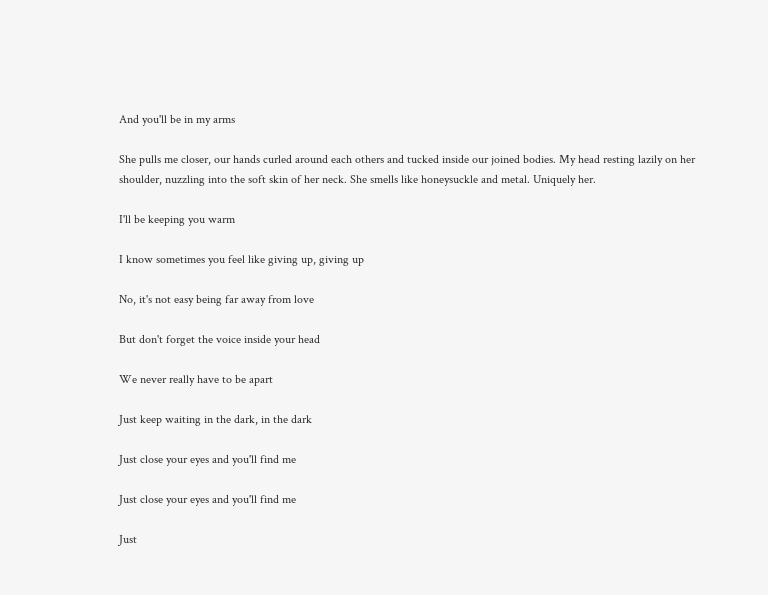And you'll be in my arms

She pulls me closer, our hands curled around each others and tucked inside our joined bodies. My head resting lazily on her shoulder, nuzzling into the soft skin of her neck. She smells like honeysuckle and metal. Uniquely her.

I'll be keeping you warm

I know sometimes you feel like giving up, giving up

No, it's not easy being far away from love

But don't forget the voice inside your head

We never really have to be apart

Just keep waiting in the dark, in the dark

Just close your eyes and you'll find me

Just close your eyes and you'll find me

Just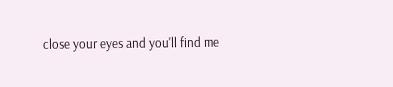close your eyes and you'll find me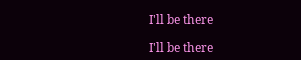I'll be there

I'll be there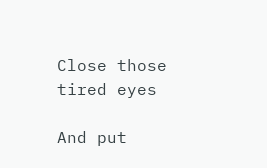Close those tired eyes

And put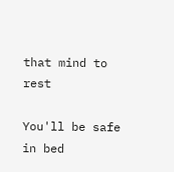that mind to rest

You'll be safe in bed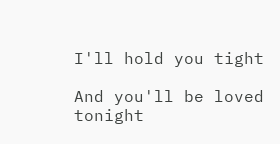I'll hold you tight

And you'll be loved tonight